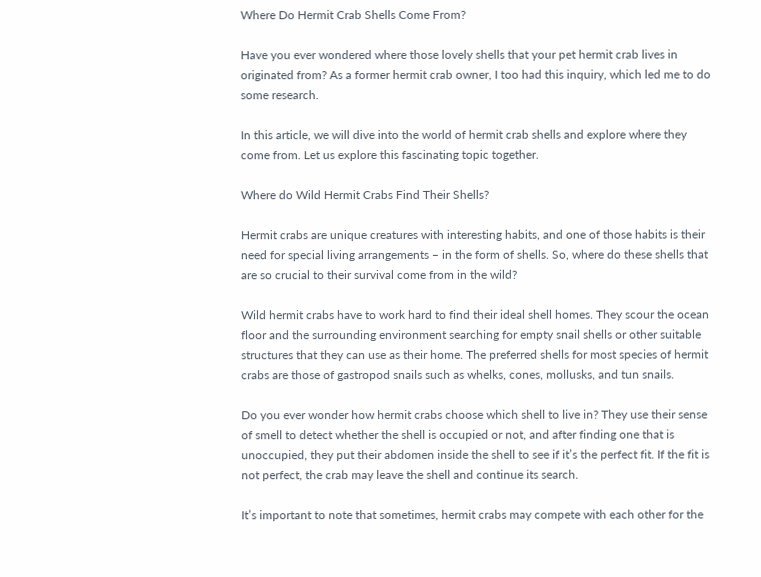Where Do Hermit Crab Shells Come From?

Have you ever wondered where those lovely shells that your pet hermit crab lives in originated from? As a former hermit crab owner, I too had this inquiry, which led me to do some research.

In this article, we will dive into the world of hermit crab shells and explore where they come from. Let us explore this fascinating topic together.

Where do Wild Hermit Crabs Find Their Shells?

Hermit crabs are unique creatures with interesting habits, and one of those habits is their need for special living arrangements – in the form of shells. So, where do these shells that are so crucial to their survival come from in the wild?

Wild hermit crabs have to work hard to find their ideal shell homes. They scour the ocean floor and the surrounding environment searching for empty snail shells or other suitable structures that they can use as their home. The preferred shells for most species of hermit crabs are those of gastropod snails such as whelks, cones, mollusks, and tun snails.

Do you ever wonder how hermit crabs choose which shell to live in? They use their sense of smell to detect whether the shell is occupied or not, and after finding one that is unoccupied, they put their abdomen inside the shell to see if it’s the perfect fit. If the fit is not perfect, the crab may leave the shell and continue its search.

It’s important to note that sometimes, hermit crabs may compete with each other for the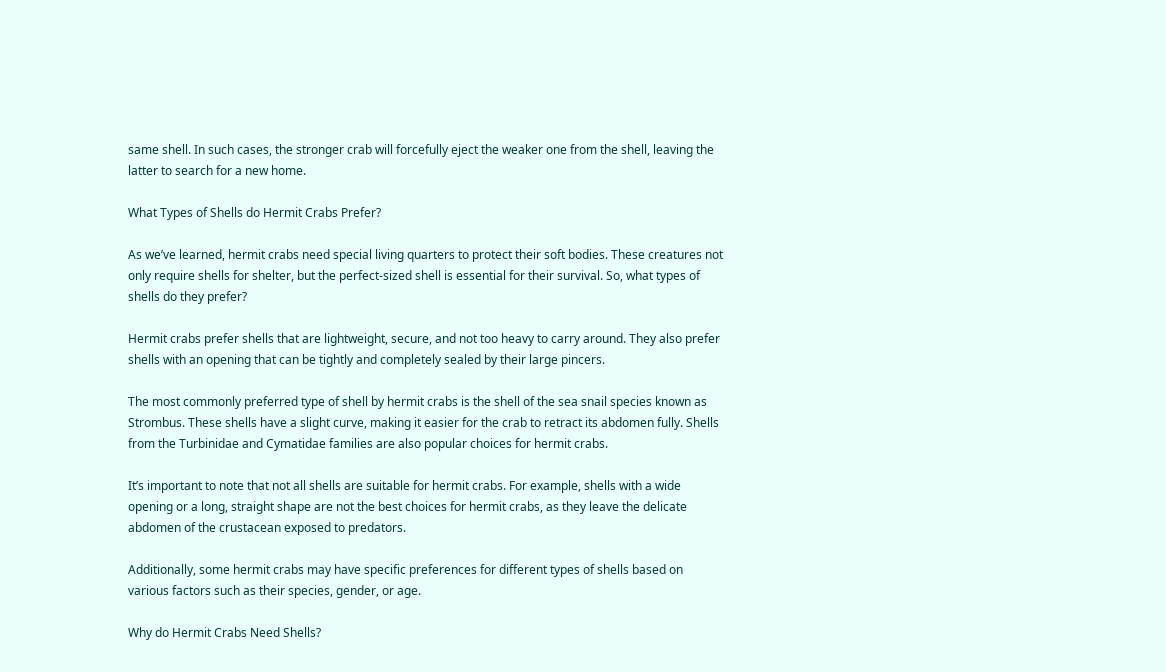same shell. In such cases, the stronger crab will forcefully eject the weaker one from the shell, leaving the latter to search for a new home.

What Types of Shells do Hermit Crabs Prefer?

As we’ve learned, hermit crabs need special living quarters to protect their soft bodies. These creatures not only require shells for shelter, but the perfect-sized shell is essential for their survival. So, what types of shells do they prefer?

Hermit crabs prefer shells that are lightweight, secure, and not too heavy to carry around. They also prefer shells with an opening that can be tightly and completely sealed by their large pincers.

The most commonly preferred type of shell by hermit crabs is the shell of the sea snail species known as Strombus. These shells have a slight curve, making it easier for the crab to retract its abdomen fully. Shells from the Turbinidae and Cymatidae families are also popular choices for hermit crabs.

It’s important to note that not all shells are suitable for hermit crabs. For example, shells with a wide opening or a long, straight shape are not the best choices for hermit crabs, as they leave the delicate abdomen of the crustacean exposed to predators.

Additionally, some hermit crabs may have specific preferences for different types of shells based on various factors such as their species, gender, or age.

Why do Hermit Crabs Need Shells?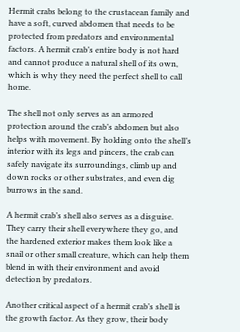Hermit crabs belong to the crustacean family and have a soft, curved abdomen that needs to be protected from predators and environmental factors. A hermit crab’s entire body is not hard and cannot produce a natural shell of its own, which is why they need the perfect shell to call home.

The shell not only serves as an armored protection around the crab’s abdomen but also helps with movement. By holding onto the shell’s interior with its legs and pincers, the crab can safely navigate its surroundings, climb up and down rocks or other substrates, and even dig burrows in the sand.

A hermit crab’s shell also serves as a disguise. They carry their shell everywhere they go, and the hardened exterior makes them look like a snail or other small creature, which can help them blend in with their environment and avoid detection by predators.

Another critical aspect of a hermit crab’s shell is the growth factor. As they grow, their body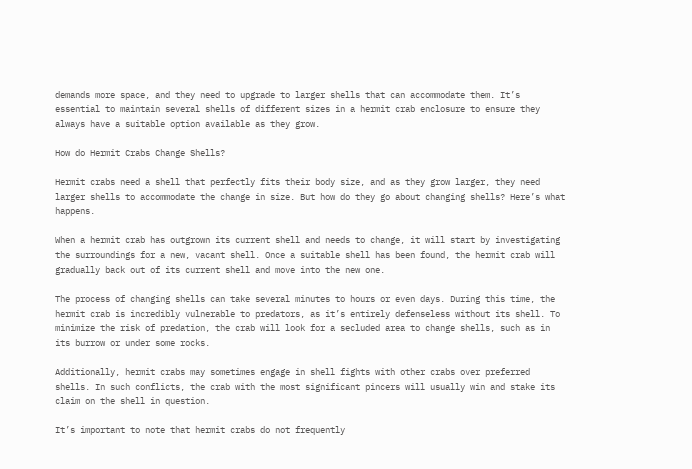demands more space, and they need to upgrade to larger shells that can accommodate them. It’s essential to maintain several shells of different sizes in a hermit crab enclosure to ensure they always have a suitable option available as they grow.

How do Hermit Crabs Change Shells?

Hermit crabs need a shell that perfectly fits their body size, and as they grow larger, they need larger shells to accommodate the change in size. But how do they go about changing shells? Here’s what happens.

When a hermit crab has outgrown its current shell and needs to change, it will start by investigating the surroundings for a new, vacant shell. Once a suitable shell has been found, the hermit crab will gradually back out of its current shell and move into the new one.

The process of changing shells can take several minutes to hours or even days. During this time, the hermit crab is incredibly vulnerable to predators, as it’s entirely defenseless without its shell. To minimize the risk of predation, the crab will look for a secluded area to change shells, such as in its burrow or under some rocks.

Additionally, hermit crabs may sometimes engage in shell fights with other crabs over preferred shells. In such conflicts, the crab with the most significant pincers will usually win and stake its claim on the shell in question.

It’s important to note that hermit crabs do not frequently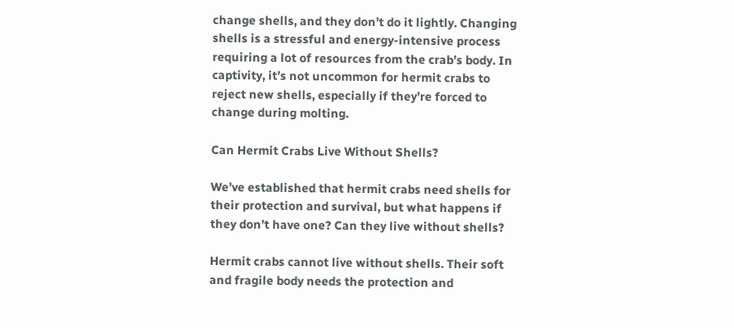change shells, and they don’t do it lightly. Changing shells is a stressful and energy-intensive process requiring a lot of resources from the crab’s body. In captivity, it’s not uncommon for hermit crabs to reject new shells, especially if they’re forced to change during molting.

Can Hermit Crabs Live Without Shells?

We’ve established that hermit crabs need shells for their protection and survival, but what happens if they don’t have one? Can they live without shells?

Hermit crabs cannot live without shells. Their soft and fragile body needs the protection and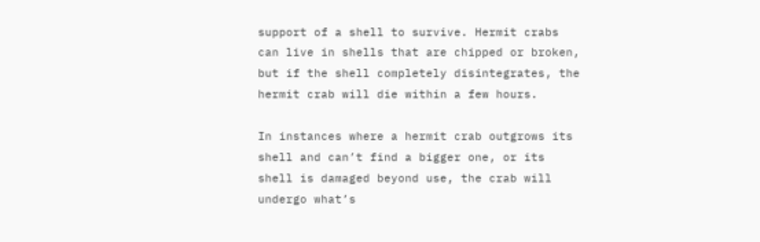support of a shell to survive. Hermit crabs can live in shells that are chipped or broken, but if the shell completely disintegrates, the hermit crab will die within a few hours.

In instances where a hermit crab outgrows its shell and can’t find a bigger one, or its shell is damaged beyond use, the crab will undergo what’s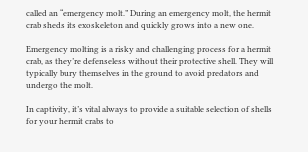called an “emergency molt.” During an emergency molt, the hermit crab sheds its exoskeleton and quickly grows into a new one.

Emergency molting is a risky and challenging process for a hermit crab, as they’re defenseless without their protective shell. They will typically bury themselves in the ground to avoid predators and undergo the molt.

In captivity, it’s vital always to provide a suitable selection of shells for your hermit crabs to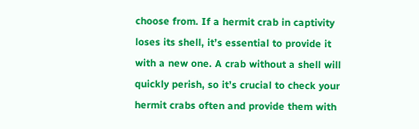choose from. If a hermit crab in captivity loses its shell, it’s essential to provide it with a new one. A crab without a shell will quickly perish, so it’s crucial to check your hermit crabs often and provide them with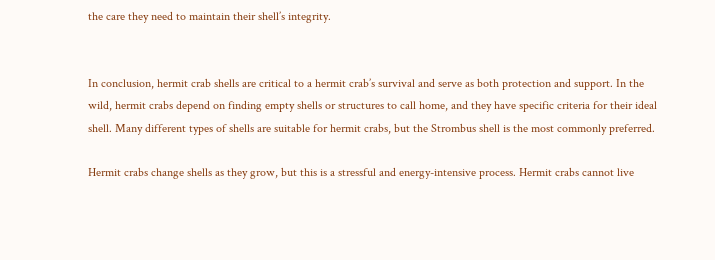the care they need to maintain their shell’s integrity.


In conclusion, hermit crab shells are critical to a hermit crab’s survival and serve as both protection and support. In the wild, hermit crabs depend on finding empty shells or structures to call home, and they have specific criteria for their ideal shell. Many different types of shells are suitable for hermit crabs, but the Strombus shell is the most commonly preferred.

Hermit crabs change shells as they grow, but this is a stressful and energy-intensive process. Hermit crabs cannot live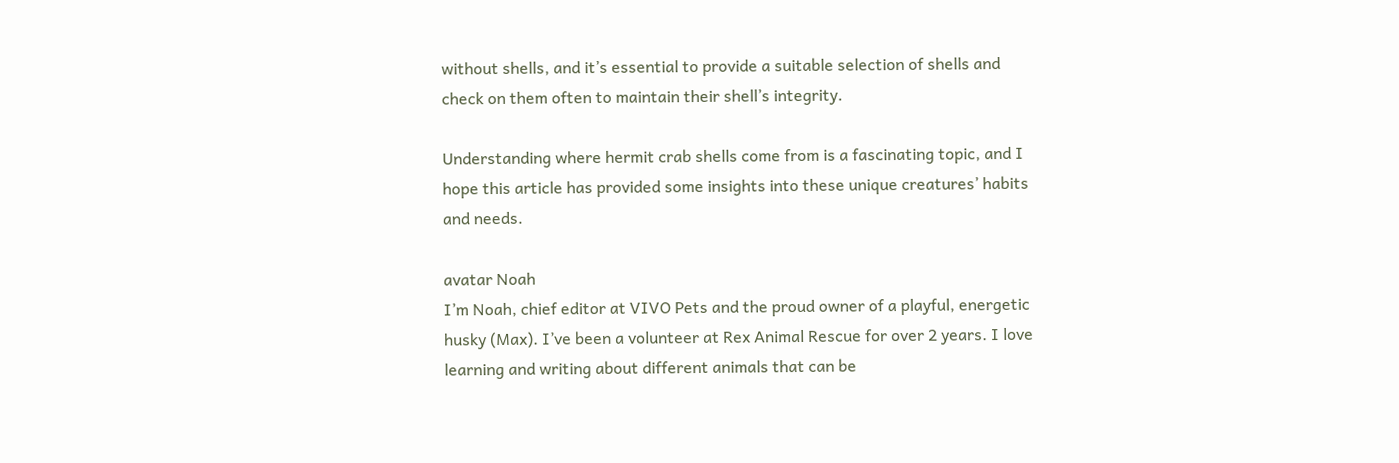without shells, and it’s essential to provide a suitable selection of shells and check on them often to maintain their shell’s integrity.

Understanding where hermit crab shells come from is a fascinating topic, and I hope this article has provided some insights into these unique creatures’ habits and needs.

avatar Noah
I’m Noah, chief editor at VIVO Pets and the proud owner of a playful, energetic husky (Max). I’ve been a volunteer at Rex Animal Rescue for over 2 years. I love learning and writing about different animals that can be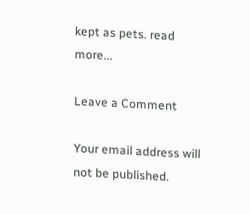kept as pets. read more...

Leave a Comment

Your email address will not be published.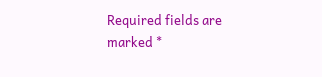Required fields are marked *